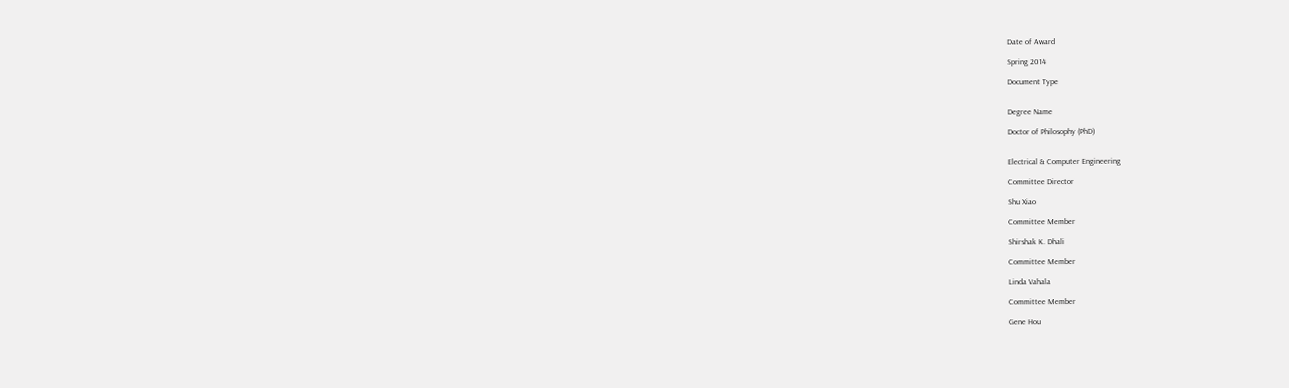Date of Award

Spring 2014

Document Type


Degree Name

Doctor of Philosophy (PhD)


Electrical & Computer Engineering

Committee Director

Shu Xiao

Committee Member

Shirshak K. Dhali

Committee Member

Linda Vahala

Committee Member

Gene Hou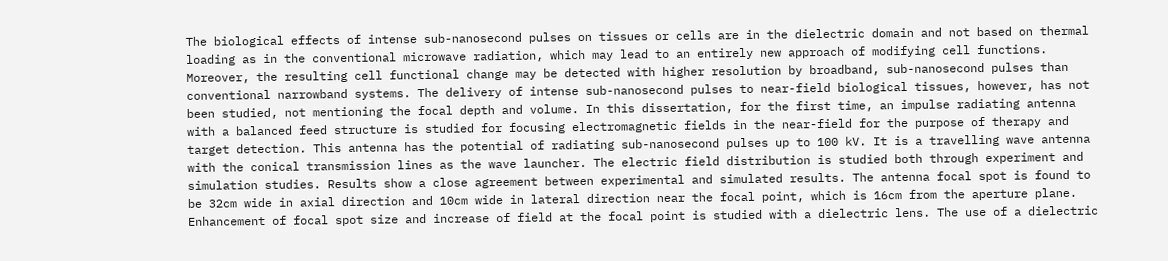The biological effects of intense sub-nanosecond pulses on tissues or cells are in the dielectric domain and not based on thermal loading as in the conventional microwave radiation, which may lead to an entirely new approach of modifying cell functions. Moreover, the resulting cell functional change may be detected with higher resolution by broadband, sub-nanosecond pulses than conventional narrowband systems. The delivery of intense sub-nanosecond pulses to near-field biological tissues, however, has not been studied, not mentioning the focal depth and volume. In this dissertation, for the first time, an impulse radiating antenna with a balanced feed structure is studied for focusing electromagnetic fields in the near-field for the purpose of therapy and target detection. This antenna has the potential of radiating sub-nanosecond pulses up to 100 kV. It is a travelling wave antenna with the conical transmission lines as the wave launcher. The electric field distribution is studied both through experiment and simulation studies. Results show a close agreement between experimental and simulated results. The antenna focal spot is found to be 32cm wide in axial direction and 10cm wide in lateral direction near the focal point, which is 16cm from the aperture plane. Enhancement of focal spot size and increase of field at the focal point is studied with a dielectric lens. The use of a dielectric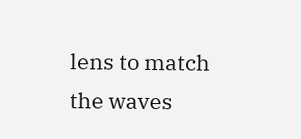lens to match the waves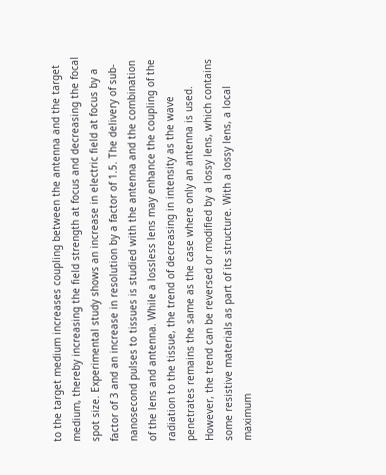to the target medium increases coupling between the antenna and the target medium, thereby increasing the field strength at focus and decreasing the focal spot size. Experimental study shows an increase in electric field at focus by a factor of 3 and an increase in resolution by a factor of 1.5. The delivery of sub-nanosecond pulses to tissues is studied with the antenna and the combination of the lens and antenna. While a lossless lens may enhance the coupling of the radiation to the tissue, the trend of decreasing in intensity as the wave penetrates remains the same as the case where only an antenna is used. However, the trend can be reversed or modified by a lossy lens, which contains some resistive materials as part of its structure. With a lossy lens, a local maximum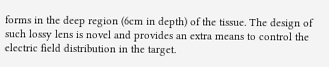forms in the deep region (6cm in depth) of the tissue. The design of such lossy lens is novel and provides an extra means to control the electric field distribution in the target.